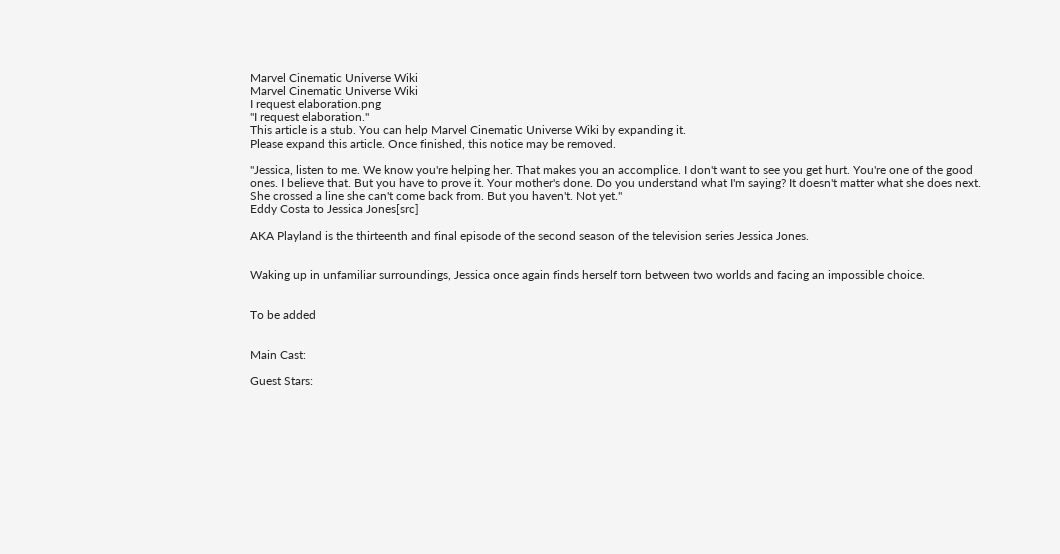Marvel Cinematic Universe Wiki
Marvel Cinematic Universe Wiki
I request elaboration.png
"I request elaboration."
This article is a stub. You can help Marvel Cinematic Universe Wiki by expanding it.
Please expand this article. Once finished, this notice may be removed.

"Jessica, listen to me. We know you're helping her. That makes you an accomplice. I don't want to see you get hurt. You're one of the good ones. I believe that. But you have to prove it. Your mother's done. Do you understand what I'm saying? It doesn't matter what she does next. She crossed a line she can't come back from. But you haven't. Not yet."
Eddy Costa to Jessica Jones[src]

AKA Playland is the thirteenth and final episode of the second season of the television series Jessica Jones.


Waking up in unfamiliar surroundings, Jessica once again finds herself torn between two worlds and facing an impossible choice.


To be added


Main Cast:

Guest Stars: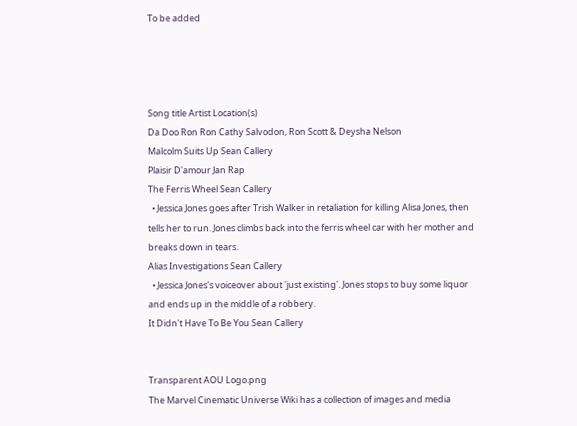To be added




Song title Artist Location(s)
Da Doo Ron Ron Cathy Salvodon, Ron Scott & Deysha Nelson
Malcolm Suits Up Sean Callery
Plaisir D'amour Jan Rap
The Ferris Wheel Sean Callery
  • Jessica Jones goes after Trish Walker in retaliation for killing Alisa Jones, then tells her to run. Jones climbs back into the ferris wheel car with her mother and breaks down in tears.
Alias Investigations Sean Callery
  • Jessica Jones's voiceover about 'just existing'. Jones stops to buy some liquor and ends up in the middle of a robbery.
It Didn't Have To Be You Sean Callery


Transparent AOU Logo.png
The Marvel Cinematic Universe Wiki has a collection of images and media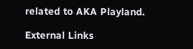related to AKA Playland.

External Links